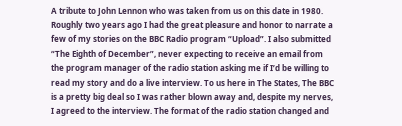A tribute to John Lennon who was taken from us on this date in 1980.
Roughly two years ago I had the great pleasure and honor to narrate a few of my stories on the BBC Radio program “Upload”. I also submitted “The Eighth of December”, never expecting to receive an email from the program manager of the radio station asking me if I’d be willing to read my story and do a live interview. To us here in The States, The BBC is a pretty big deal so I was rather blown away and, despite my nerves, I agreed to the interview. The format of the radio station changed and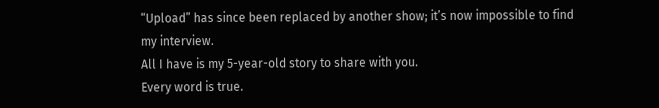“Upload” has since been replaced by another show; it’s now impossible to find my interview.
All I have is my 5-year-old story to share with you.
Every word is true.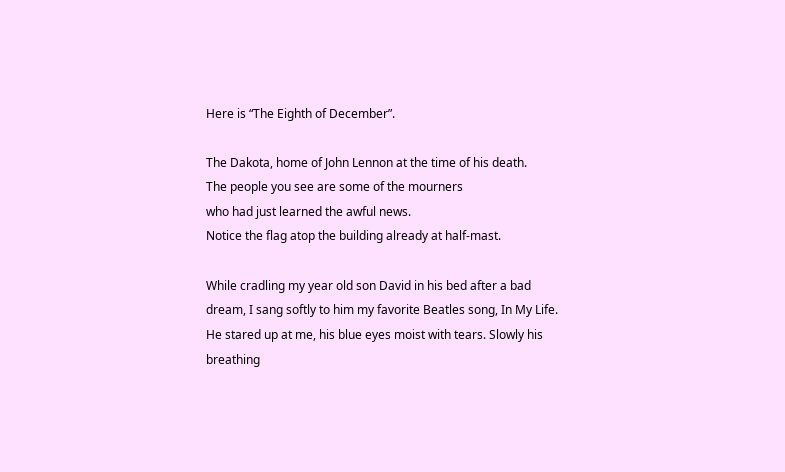Here is “The Eighth of December”.

The Dakota, home of John Lennon at the time of his death.
The people you see are some of the mourners
who had just learned the awful news.
Notice the flag atop the building already at half-mast.

While cradling my year old son David in his bed after a bad dream, I sang softly to him my favorite Beatles song, In My Life. He stared up at me, his blue eyes moist with tears. Slowly his breathing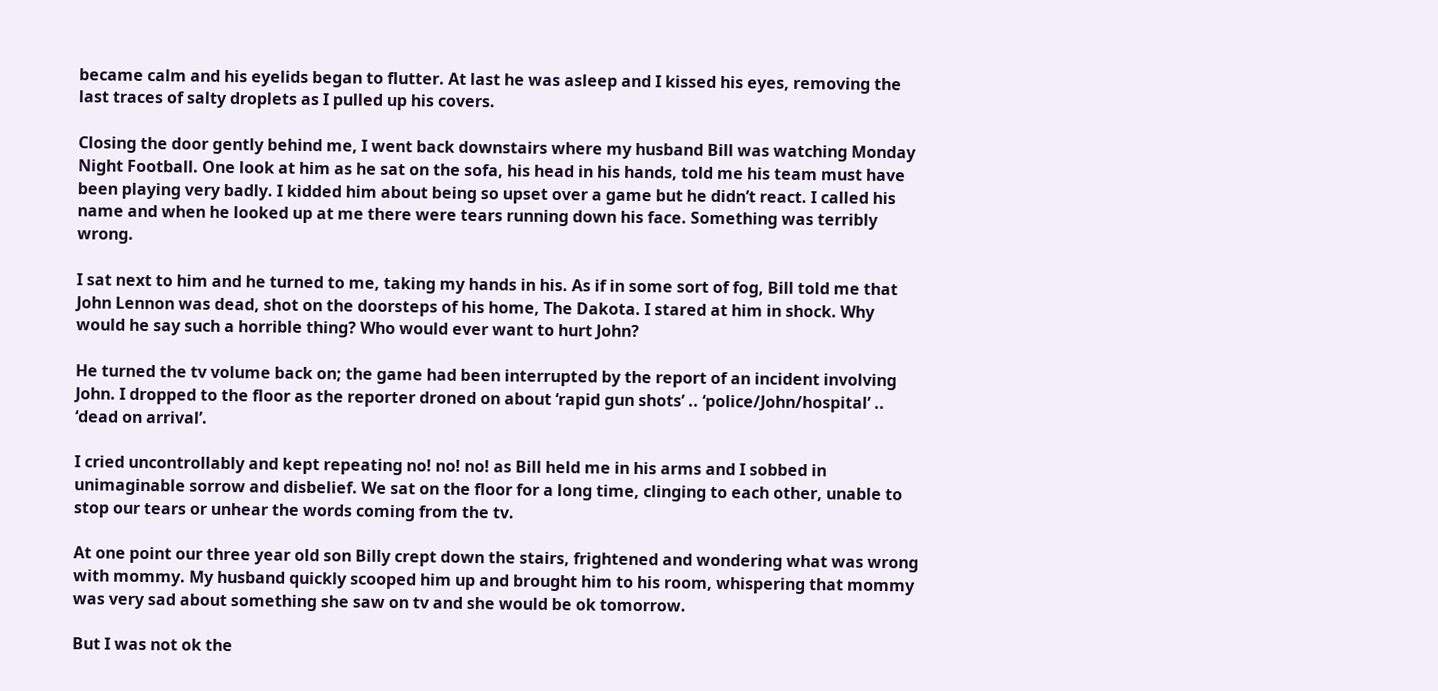became calm and his eyelids began to flutter. At last he was asleep and I kissed his eyes, removing the last traces of salty droplets as I pulled up his covers.

Closing the door gently behind me, I went back downstairs where my husband Bill was watching Monday Night Football. One look at him as he sat on the sofa, his head in his hands, told me his team must have been playing very badly. I kidded him about being so upset over a game but he didn’t react. I called his name and when he looked up at me there were tears running down his face. Something was terribly wrong.

I sat next to him and he turned to me, taking my hands in his. As if in some sort of fog, Bill told me that John Lennon was dead, shot on the doorsteps of his home, The Dakota. I stared at him in shock. Why would he say such a horrible thing? Who would ever want to hurt John?

He turned the tv volume back on; the game had been interrupted by the report of an incident involving John. I dropped to the floor as the reporter droned on about ‘rapid gun shots’ .. ‘police/John/hospital’ .. ‘dead on arrival’.

I cried uncontrollably and kept repeating no! no! no! as Bill held me in his arms and I sobbed in unimaginable sorrow and disbelief. We sat on the floor for a long time, clinging to each other, unable to stop our tears or unhear the words coming from the tv.

At one point our three year old son Billy crept down the stairs, frightened and wondering what was wrong with mommy. My husband quickly scooped him up and brought him to his room, whispering that mommy was very sad about something she saw on tv and she would be ok tomorrow.

But I was not ok the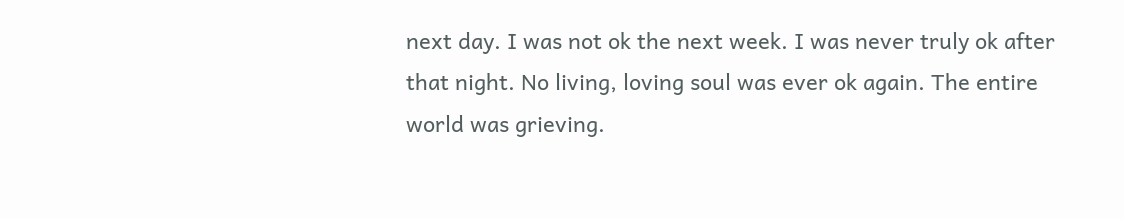next day. I was not ok the next week. I was never truly ok after that night. No living, loving soul was ever ok again. The entire world was grieving.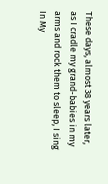These days, almost 38 years later, as I cradle my grand-babies in my arms and rock them to sleep, I sing In My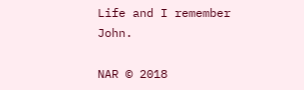Life and I remember John.

NAR © 2018